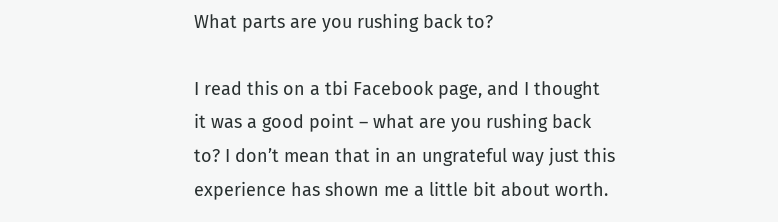What parts are you rushing back to?

I read this on a tbi Facebook page, and I thought it was a good point – what are you rushing back to? I don’t mean that in an ungrateful way just this experience has shown me a little bit about worth.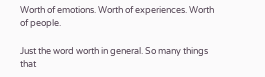Worth of emotions. Worth of experiences. Worth of people.

Just the word worth in general. So many things that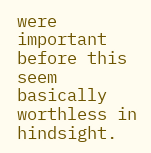were important before this seem basically worthless in hindsight.